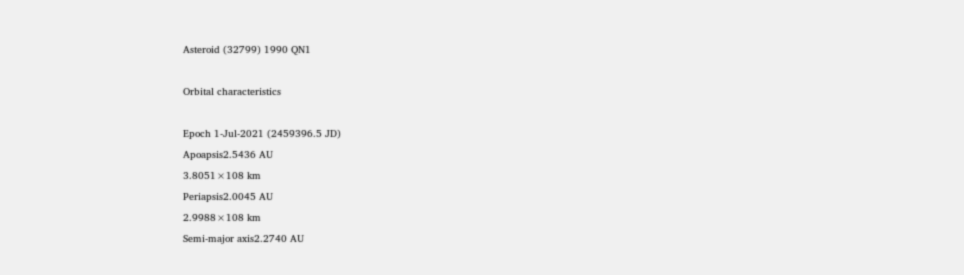Asteroid (32799) 1990 QN1

Orbital characteristics

Epoch 1-Jul-2021 (2459396.5 JD)
Apoapsis2.5436 AU
3.8051×108 km
Periapsis2.0045 AU
2.9988×108 km
Semi-major axis2.2740 AU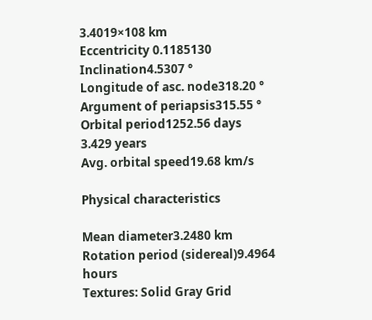3.4019×108 km
Eccentricity 0.1185130
Inclination4.5307 °
Longitude of asc. node318.20 °
Argument of periapsis315.55 °
Orbital period1252.56 days
3.429 years
Avg. orbital speed19.68 km/s

Physical characteristics

Mean diameter3.2480 km
Rotation period (sidereal)9.4964 hours
Textures: Solid Gray Grid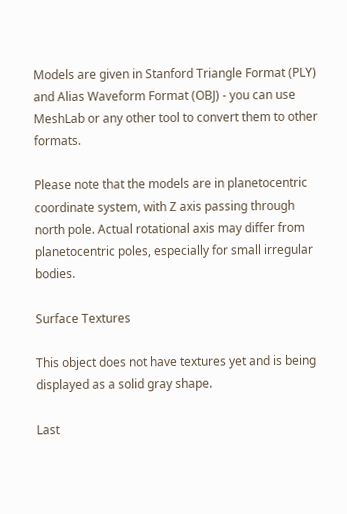Models are given in Stanford Triangle Format (PLY) and Alias Waveform Format (OBJ) - you can use MeshLab or any other tool to convert them to other formats.

Please note that the models are in planetocentric coordinate system, with Z axis passing through north pole. Actual rotational axis may differ from planetocentric poles, especially for small irregular bodies.

Surface Textures

This object does not have textures yet and is being displayed as a solid gray shape.

Last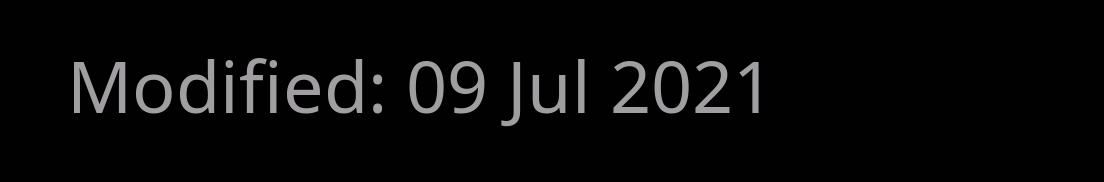Modified: 09 Jul 2021